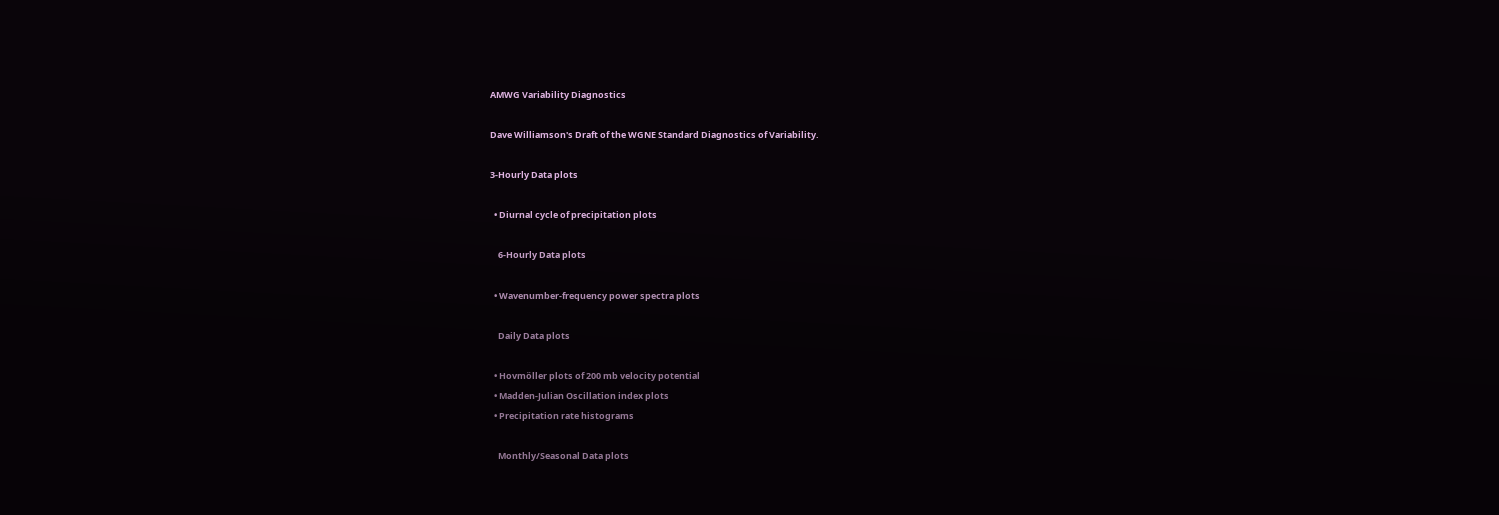AMWG Variability Diagnostics

Dave Williamson's Draft of the WGNE Standard Diagnostics of Variability.

3-Hourly Data plots

  • Diurnal cycle of precipitation plots

    6-Hourly Data plots

  • Wavenumber-frequency power spectra plots

    Daily Data plots

  • Hovmöller plots of 200 mb velocity potential
  • Madden-Julian Oscillation index plots
  • Precipitation rate histograms

    Monthly/Seasonal Data plots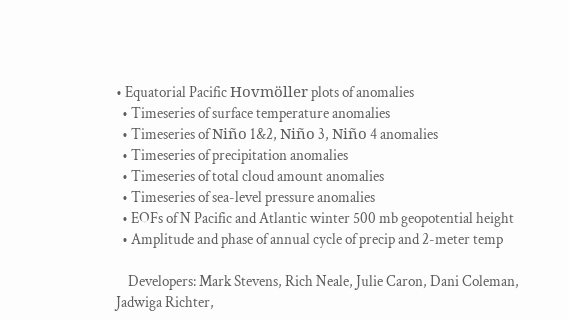• Equatorial Pacific Hovmöller plots of anomalies
  • Timeseries of surface temperature anomalies
  • Timeseries of Niño 1&2, Niño 3, Niño 4 anomalies
  • Timeseries of precipitation anomalies
  • Timeseries of total cloud amount anomalies
  • Timeseries of sea-level pressure anomalies
  • EOFs of N Pacific and Atlantic winter 500 mb geopotential height
  • Amplitude and phase of annual cycle of precip and 2-meter temp

    Developers: Mark Stevens, Rich Neale, Julie Caron, Dani Coleman, Jadwiga Richter,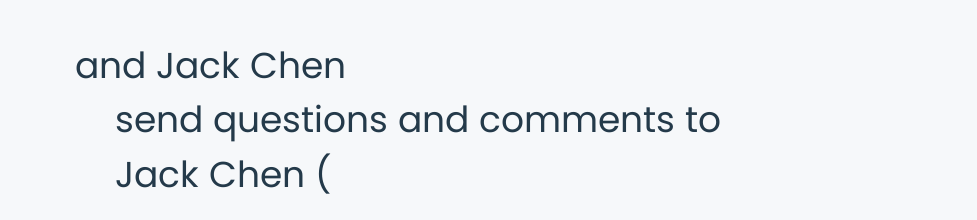and Jack Chen
    send questions and comments to
    Jack Chen (